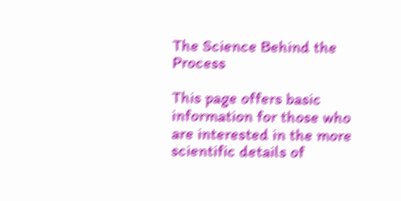The Science Behind the Process

This page offers basic information for those who are interested in the more scientific details of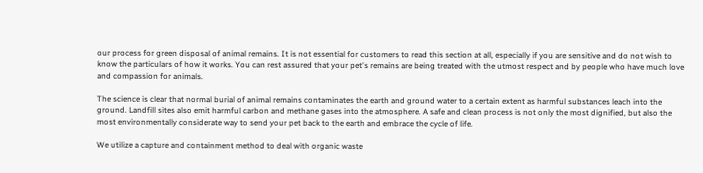our process for green disposal of animal remains. It is not essential for customers to read this section at all, especially if you are sensitive and do not wish to know the particulars of how it works. You can rest assured that your pet's remains are being treated with the utmost respect and by people who have much love and compassion for animals.

The science is clear that normal burial of animal remains contaminates the earth and ground water to a certain extent as harmful substances leach into the ground. Landfill sites also emit harmful carbon and methane gases into the atmosphere. A safe and clean process is not only the most dignified, but also the most environmentally considerate way to send your pet back to the earth and embrace the cycle of life.

We utilize a capture and containment method to deal with organic waste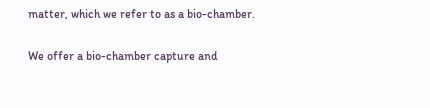matter, which we refer to as a bio-chamber.

We offer a bio-chamber capture and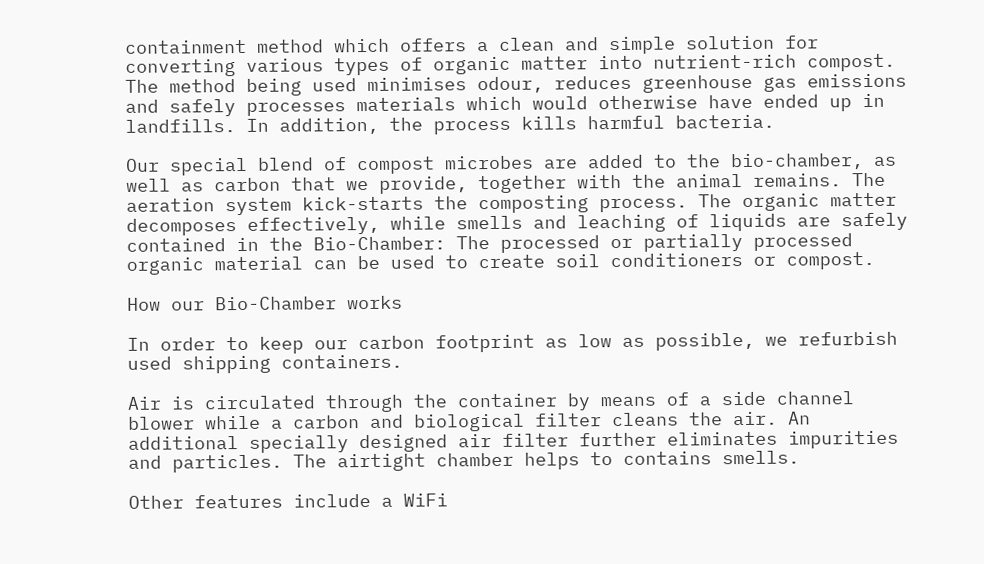containment method which offers a clean and simple solution for converting various types of organic matter into nutrient-rich compost. The method being used minimises odour, reduces greenhouse gas emissions and safely processes materials which would otherwise have ended up in landfills. In addition, the process kills harmful bacteria.

Our special blend of compost microbes are added to the bio-chamber, as well as carbon that we provide, together with the animal remains. The aeration system kick-starts the composting process. The organic matter decomposes effectively, while smells and leaching of liquids are safely contained in the Bio-Chamber: The processed or partially processed organic material can be used to create soil conditioners or compost.

How our Bio-Chamber works

In order to keep our carbon footprint as low as possible, we refurbish used shipping containers.

Air is circulated through the container by means of a side channel blower while a carbon and biological filter cleans the air. An additional specially designed air filter further eliminates impurities and particles. The airtight chamber helps to contains smells.

Other features include a WiFi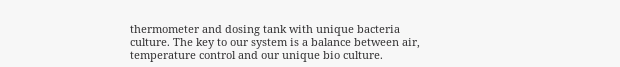thermometer and dosing tank with unique bacteria culture. The key to our system is a balance between air, temperature control and our unique bio culture.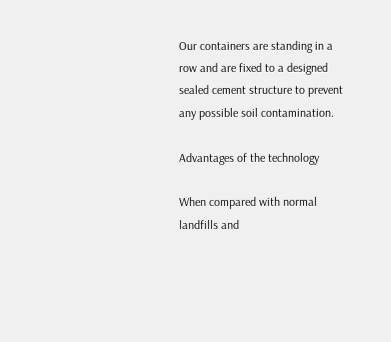Our containers are standing in a row and are fixed to a designed sealed cement structure to prevent any possible soil contamination.

Advantages of the technology

When compared with normal landfills and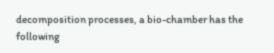decomposition processes, a bio-chamber has the following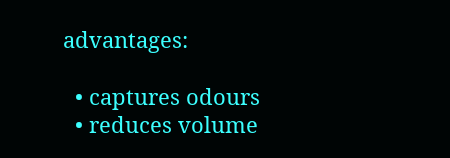advantages:

  • captures odours
  • reduces volume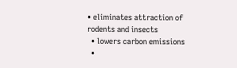• eliminates attraction of rodents and insects
  • lowers carbon emissions
  •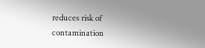reduces risk of contamination